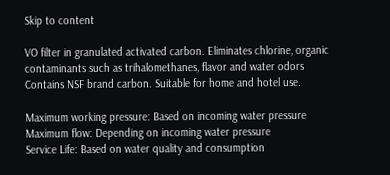Skip to content

VO filter in granulated activated carbon. Eliminates chlorine, organic contaminants such as trihalomethanes, flavor and water odors
Contains NSF brand carbon. Suitable for home and hotel use.

Maximum working pressure: Based on incoming water pressure
Maximum flow: Depending on incoming water pressure
Service Life: Based on water quality and consumption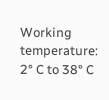Working temperature: 2° C to 38° C